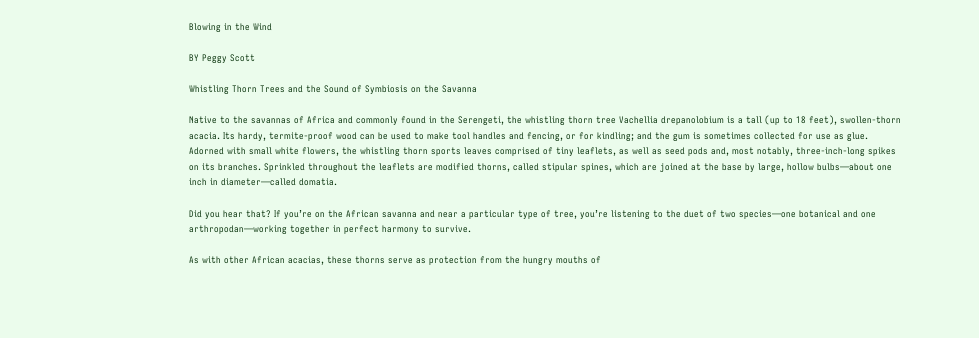Blowing in the Wind

BY Peggy Scott

Whistling Thorn Trees and the Sound of Symbiosis on the Savanna

Native to the savannas of Africa and commonly found in the Serengeti, the whistling thorn tree Vachellia drepanolobium is a tall (up to 18 feet), swollen-thorn acacia. Its hardy, termite-proof wood can be used to make tool handles and fencing, or for kindling; and the gum is sometimes collected for use as glue. Adorned with small white flowers, the whistling thorn sports leaves comprised of tiny leaflets, as well as seed pods and, most notably, three-inch-long spikes on its branches. Sprinkled throughout the leaflets are modified thorns, called stipular spines, which are joined at the base by large, hollow bulbs—about one inch in diameter—called domatia.

Did you hear that? If you’re on the African savanna and near a particular type of tree, you’re listening to the duet of two species—one botanical and one arthropodan—working together in perfect harmony to survive.

As with other African acacias, these thorns serve as protection from the hungry mouths of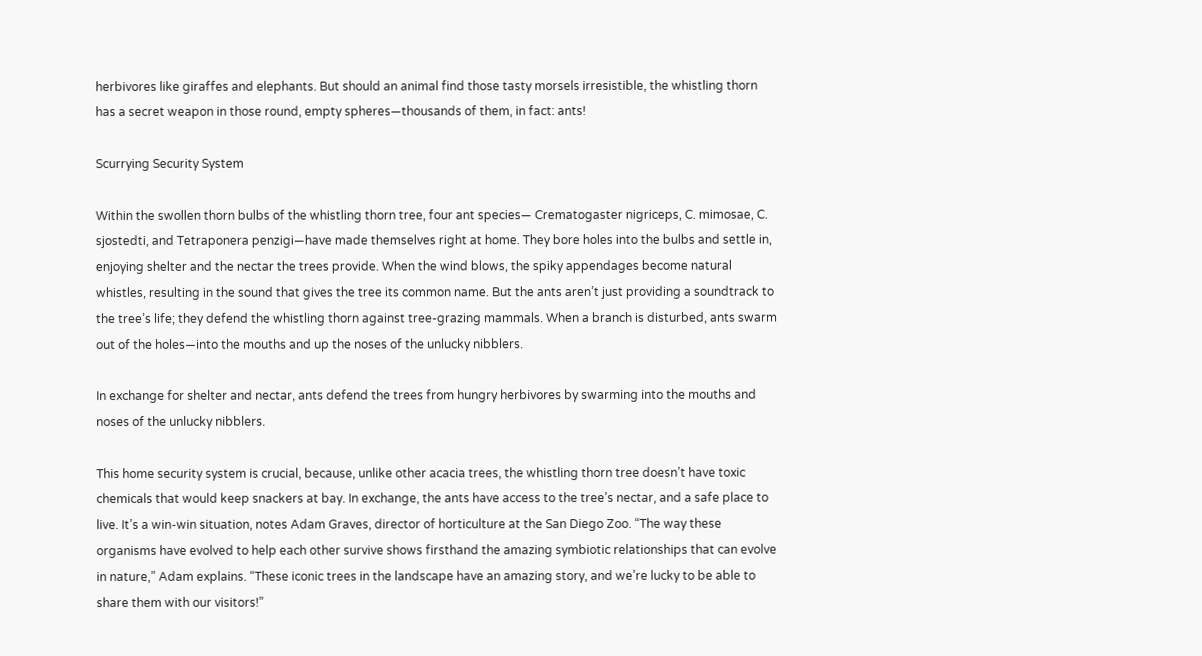herbivores like giraffes and elephants. But should an animal find those tasty morsels irresistible, the whistling thorn has a secret weapon in those round, empty spheres—thousands of them, in fact: ants!

Scurrying Security System

Within the swollen thorn bulbs of the whistling thorn tree, four ant species— Crematogaster nigriceps, C. mimosae, C. sjostedti, and Tetraponera penzigi—have made themselves right at home. They bore holes into the bulbs and settle in, enjoying shelter and the nectar the trees provide. When the wind blows, the spiky appendages become natural whistles, resulting in the sound that gives the tree its common name. But the ants aren’t just providing a soundtrack to the tree’s life; they defend the whistling thorn against tree-grazing mammals. When a branch is disturbed, ants swarm out of the holes—into the mouths and up the noses of the unlucky nibblers.

In exchange for shelter and nectar, ants defend the trees from hungry herbivores by swarming into the mouths and noses of the unlucky nibblers.

This home security system is crucial, because, unlike other acacia trees, the whistling thorn tree doesn’t have toxic chemicals that would keep snackers at bay. In exchange, the ants have access to the tree’s nectar, and a safe place to live. It’s a win-win situation, notes Adam Graves, director of horticulture at the San Diego Zoo. “The way these organisms have evolved to help each other survive shows firsthand the amazing symbiotic relationships that can evolve in nature,” Adam explains. “These iconic trees in the landscape have an amazing story, and we’re lucky to be able to share them with our visitors!”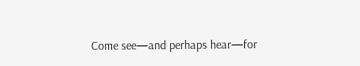Come see—and perhaps hear—for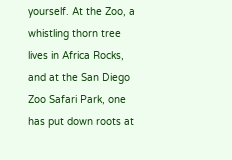yourself. At the Zoo, a whistling thorn tree lives in Africa Rocks, and at the San Diego Zoo Safari Park, one has put down roots at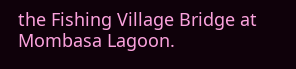the Fishing Village Bridge at Mombasa Lagoon.